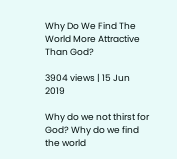Why Do We Find The World More Attractive Than God?

3904 views | 15 Jun 2019

Why do we not thirst for God? Why do we find the world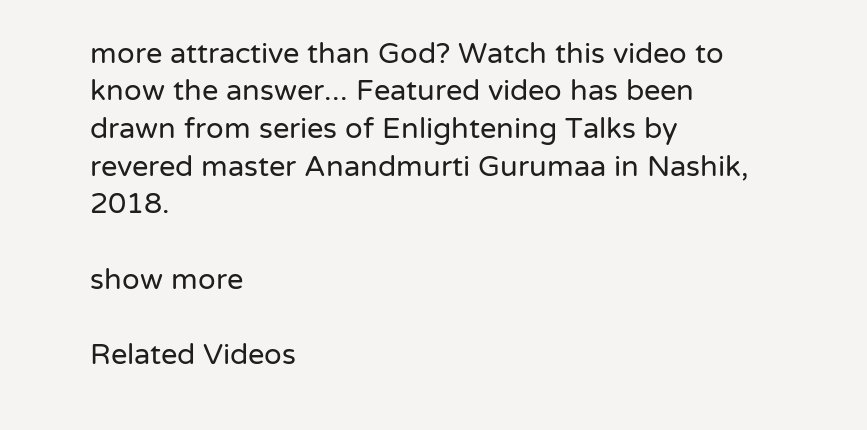more attractive than God? Watch this video to know the answer... Featured video has been drawn from series of Enlightening Talks by revered master Anandmurti Gurumaa in Nashik, 2018.

show more

Related Videos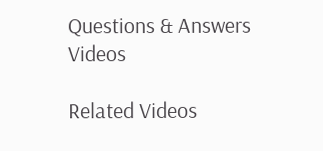Questions & Answers Videos

Related Videos